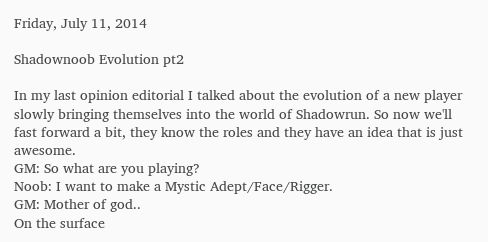Friday, July 11, 2014

Shadownoob Evolution pt2

In my last opinion editorial I talked about the evolution of a new player slowly bringing themselves into the world of Shadowrun. So now we'll fast forward a bit, they know the roles and they have an idea that is just awesome.
GM: So what are you playing?
Noob: I want to make a Mystic Adept/Face/Rigger.
GM: Mother of god..
On the surface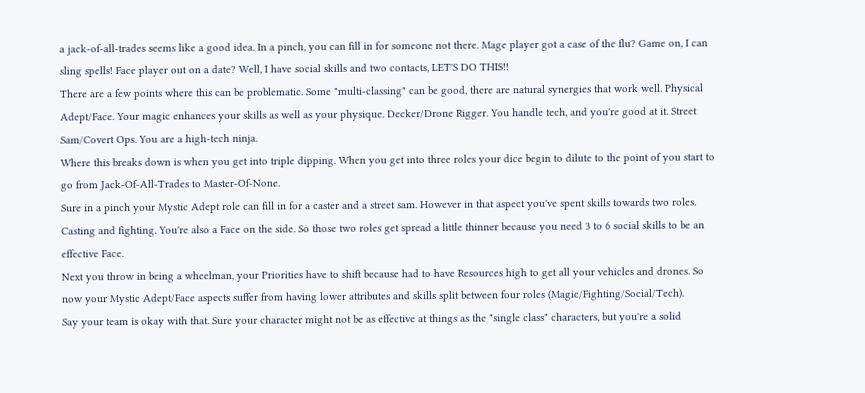a jack-of-all-trades seems like a good idea. In a pinch, you can fill in for someone not there. Mage player got a case of the flu? Game on, I can sling spells! Face player out on a date? Well, I have social skills and two contacts, LET'S DO THIS!!
There are a few points where this can be problematic. Some "multi-classing" can be good, there are natural synergies that work well. Physical Adept/Face. Your magic enhances your skills as well as your physique. Decker/Drone Rigger. You handle tech, and you're good at it. Street Sam/Covert Ops. You are a high-tech ninja.
Where this breaks down is when you get into triple dipping. When you get into three roles your dice begin to dilute to the point of you start to go from Jack-Of-All-Trades to Master-Of-None.
Sure in a pinch your Mystic Adept role can fill in for a caster and a street sam. However in that aspect you've spent skills towards two roles. Casting and fighting. You're also a Face on the side. So those two roles get spread a little thinner because you need 3 to 6 social skills to be an effective Face.
Next you throw in being a wheelman, your Priorities have to shift because had to have Resources high to get all your vehicles and drones. So now your Mystic Adept/Face aspects suffer from having lower attributes and skills split between four roles (Magic/Fighting/Social/Tech).
Say your team is okay with that. Sure your character might not be as effective at things as the "single class" characters, but you're a solid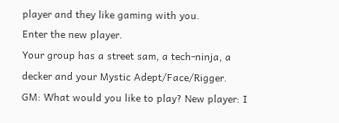player and they like gaming with you.
Enter the new player.
Your group has a street sam, a tech-ninja, a decker and your Mystic Adept/Face/Rigger.
GM: What would you like to play? New player: I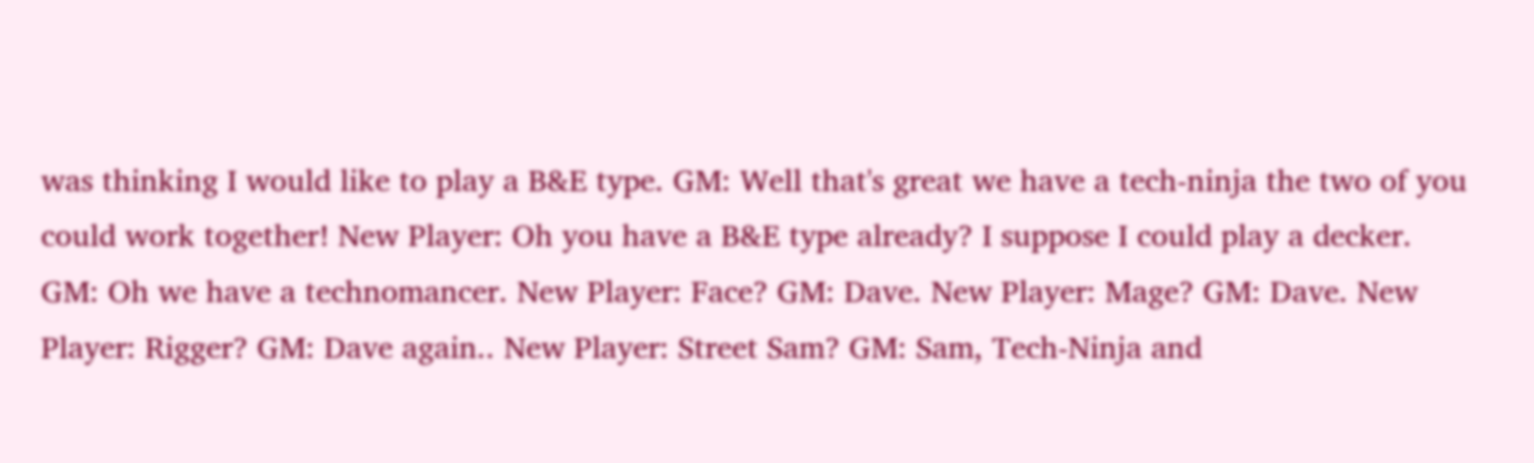was thinking I would like to play a B&E type. GM: Well that's great we have a tech-ninja the two of you could work together! New Player: Oh you have a B&E type already? I suppose I could play a decker. GM: Oh we have a technomancer. New Player: Face? GM: Dave. New Player: Mage? GM: Dave. New Player: Rigger? GM: Dave again.. New Player: Street Sam? GM: Sam, Tech-Ninja and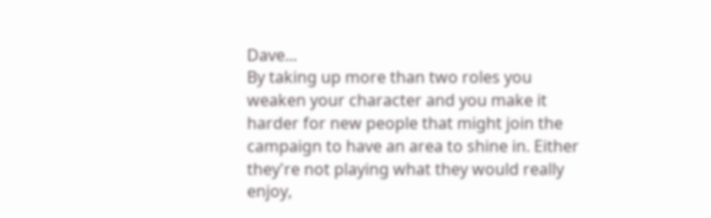Dave...
By taking up more than two roles you weaken your character and you make it harder for new people that might join the campaign to have an area to shine in. Either they're not playing what they would really enjoy,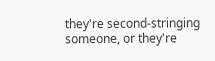they're second-stringing someone, or they're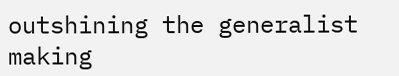outshining the generalist making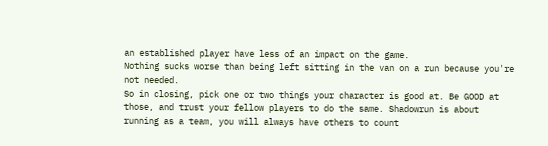an established player have less of an impact on the game.
Nothing sucks worse than being left sitting in the van on a run because you're not needed.
So in closing, pick one or two things your character is good at. Be GOOD at those, and trust your fellow players to do the same. Shadowrun is about running as a team, you will always have others to count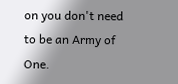on you don't need to be an Army of One.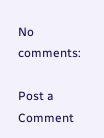No comments:

Post a Comment